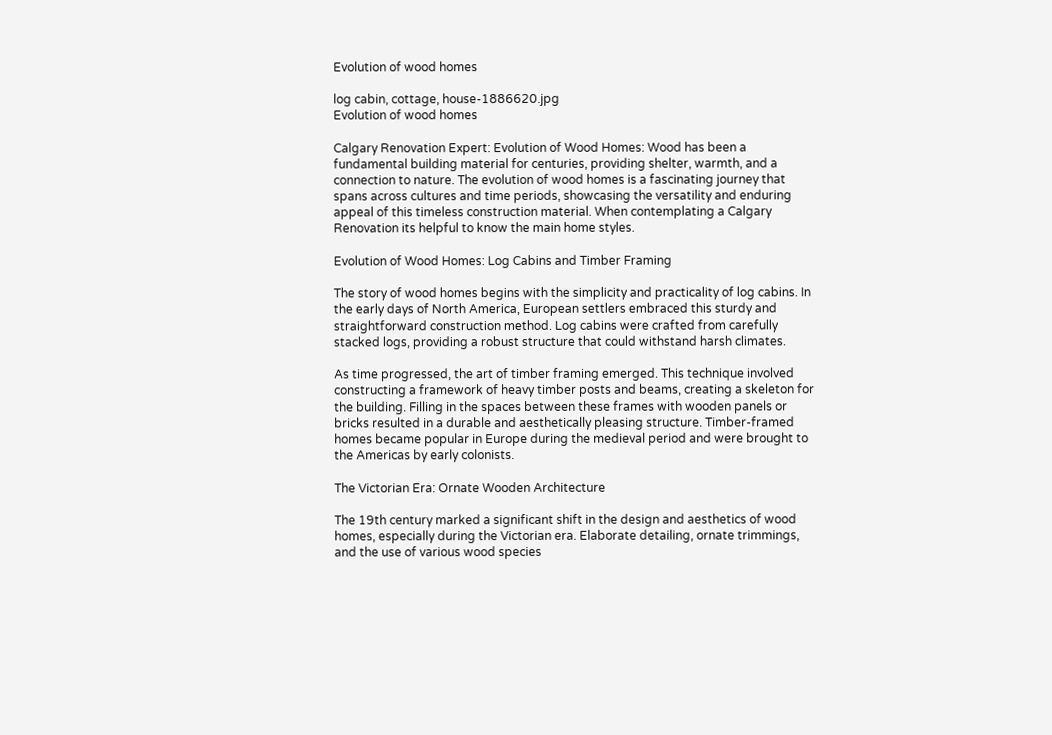Evolution of wood homes

log cabin, cottage, house-1886620.jpg
Evolution of wood homes

Calgary Renovation Expert: Evolution of Wood Homes: Wood has been a fundamental building material for centuries, providing shelter, warmth, and a connection to nature. The evolution of wood homes is a fascinating journey that spans across cultures and time periods, showcasing the versatility and enduring appeal of this timeless construction material. When contemplating a Calgary Renovation its helpful to know the main home styles.

Evolution of Wood Homes: Log Cabins and Timber Framing

The story of wood homes begins with the simplicity and practicality of log cabins. In the early days of North America, European settlers embraced this sturdy and straightforward construction method. Log cabins were crafted from carefully stacked logs, providing a robust structure that could withstand harsh climates.

As time progressed, the art of timber framing emerged. This technique involved constructing a framework of heavy timber posts and beams, creating a skeleton for the building. Filling in the spaces between these frames with wooden panels or bricks resulted in a durable and aesthetically pleasing structure. Timber-framed homes became popular in Europe during the medieval period and were brought to the Americas by early colonists.

The Victorian Era: Ornate Wooden Architecture

The 19th century marked a significant shift in the design and aesthetics of wood homes, especially during the Victorian era. Elaborate detailing, ornate trimmings, and the use of various wood species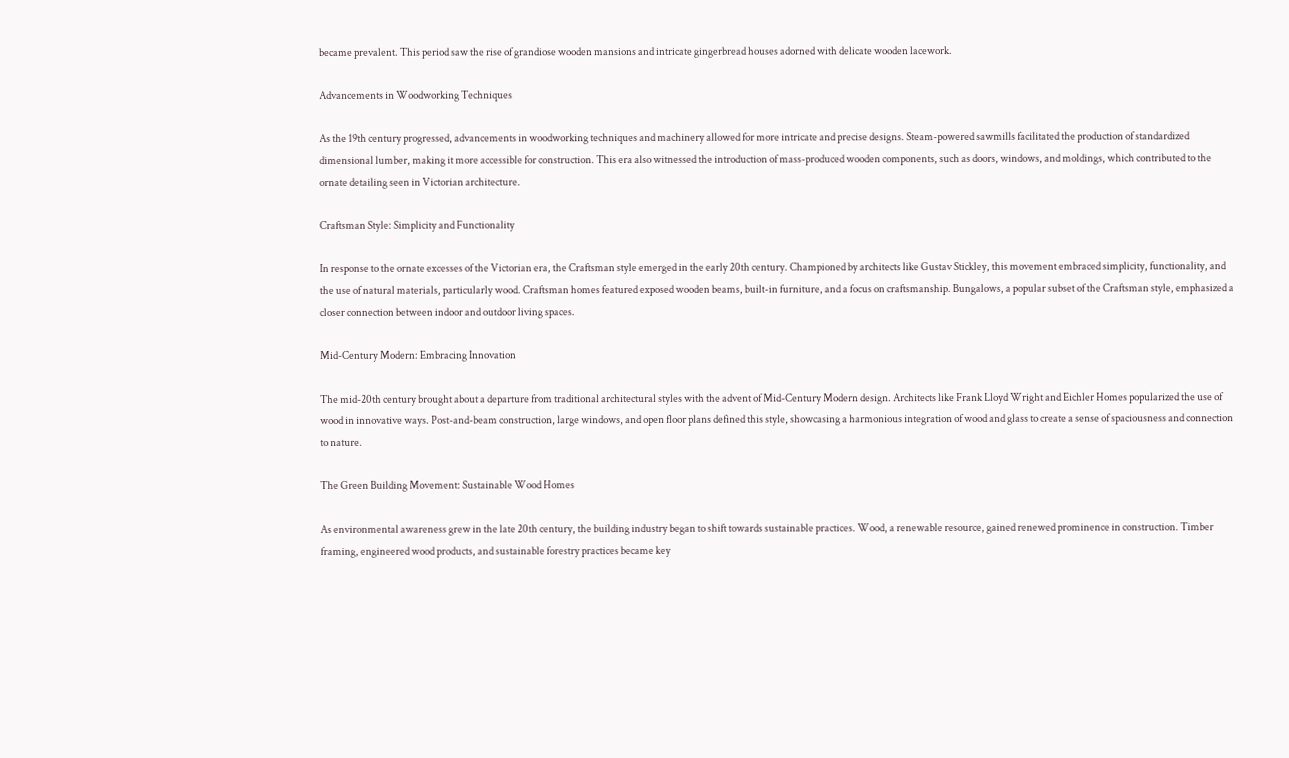became prevalent. This period saw the rise of grandiose wooden mansions and intricate gingerbread houses adorned with delicate wooden lacework.

Advancements in Woodworking Techniques

As the 19th century progressed, advancements in woodworking techniques and machinery allowed for more intricate and precise designs. Steam-powered sawmills facilitated the production of standardized dimensional lumber, making it more accessible for construction. This era also witnessed the introduction of mass-produced wooden components, such as doors, windows, and moldings, which contributed to the ornate detailing seen in Victorian architecture.

Craftsman Style: Simplicity and Functionality

In response to the ornate excesses of the Victorian era, the Craftsman style emerged in the early 20th century. Championed by architects like Gustav Stickley, this movement embraced simplicity, functionality, and the use of natural materials, particularly wood. Craftsman homes featured exposed wooden beams, built-in furniture, and a focus on craftsmanship. Bungalows, a popular subset of the Craftsman style, emphasized a closer connection between indoor and outdoor living spaces.

Mid-Century Modern: Embracing Innovation

The mid-20th century brought about a departure from traditional architectural styles with the advent of Mid-Century Modern design. Architects like Frank Lloyd Wright and Eichler Homes popularized the use of wood in innovative ways. Post-and-beam construction, large windows, and open floor plans defined this style, showcasing a harmonious integration of wood and glass to create a sense of spaciousness and connection to nature.

The Green Building Movement: Sustainable Wood Homes

As environmental awareness grew in the late 20th century, the building industry began to shift towards sustainable practices. Wood, a renewable resource, gained renewed prominence in construction. Timber framing, engineered wood products, and sustainable forestry practices became key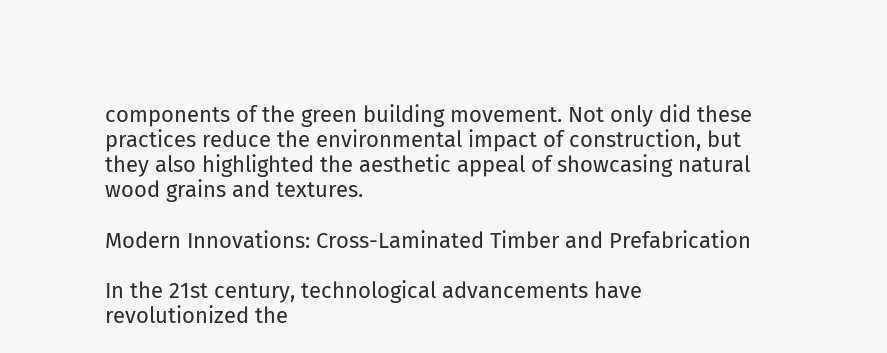components of the green building movement. Not only did these practices reduce the environmental impact of construction, but they also highlighted the aesthetic appeal of showcasing natural wood grains and textures.

Modern Innovations: Cross-Laminated Timber and Prefabrication

In the 21st century, technological advancements have revolutionized the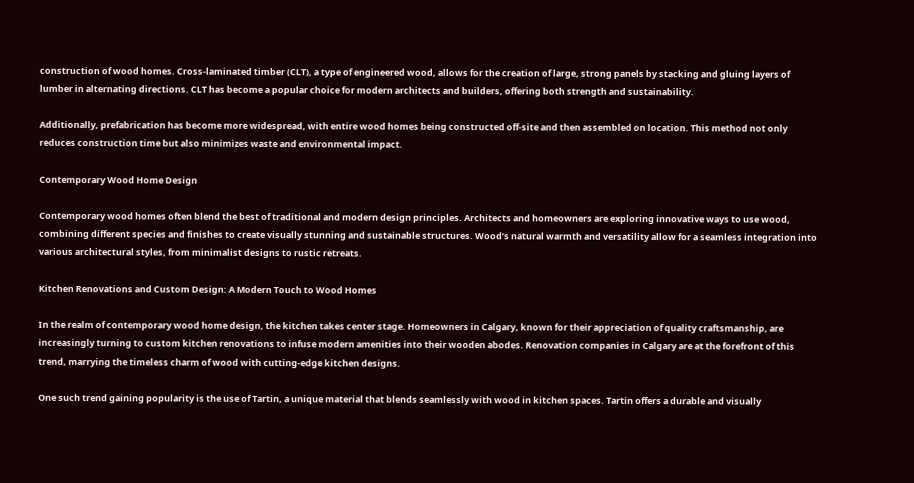construction of wood homes. Cross-laminated timber (CLT), a type of engineered wood, allows for the creation of large, strong panels by stacking and gluing layers of lumber in alternating directions. CLT has become a popular choice for modern architects and builders, offering both strength and sustainability.

Additionally, prefabrication has become more widespread, with entire wood homes being constructed off-site and then assembled on location. This method not only reduces construction time but also minimizes waste and environmental impact.

Contemporary Wood Home Design

Contemporary wood homes often blend the best of traditional and modern design principles. Architects and homeowners are exploring innovative ways to use wood, combining different species and finishes to create visually stunning and sustainable structures. Wood’s natural warmth and versatility allow for a seamless integration into various architectural styles, from minimalist designs to rustic retreats.

Kitchen Renovations and Custom Design: A Modern Touch to Wood Homes

In the realm of contemporary wood home design, the kitchen takes center stage. Homeowners in Calgary, known for their appreciation of quality craftsmanship, are increasingly turning to custom kitchen renovations to infuse modern amenities into their wooden abodes. Renovation companies in Calgary are at the forefront of this trend, marrying the timeless charm of wood with cutting-edge kitchen designs.

One such trend gaining popularity is the use of Tartin, a unique material that blends seamlessly with wood in kitchen spaces. Tartin offers a durable and visually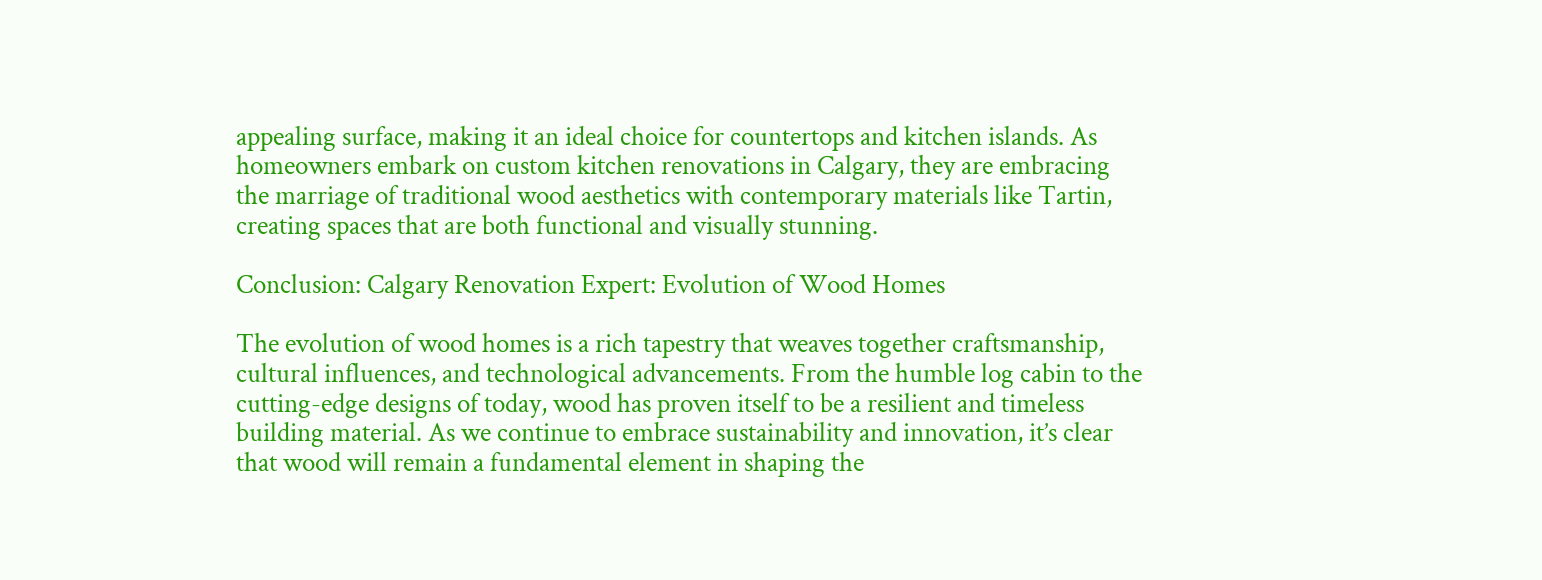appealing surface, making it an ideal choice for countertops and kitchen islands. As homeowners embark on custom kitchen renovations in Calgary, they are embracing the marriage of traditional wood aesthetics with contemporary materials like Tartin, creating spaces that are both functional and visually stunning.

Conclusion: Calgary Renovation Expert: Evolution of Wood Homes

The evolution of wood homes is a rich tapestry that weaves together craftsmanship, cultural influences, and technological advancements. From the humble log cabin to the cutting-edge designs of today, wood has proven itself to be a resilient and timeless building material. As we continue to embrace sustainability and innovation, it’s clear that wood will remain a fundamental element in shaping the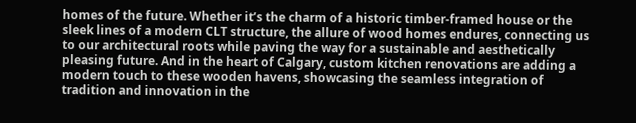homes of the future. Whether it’s the charm of a historic timber-framed house or the sleek lines of a modern CLT structure, the allure of wood homes endures, connecting us to our architectural roots while paving the way for a sustainable and aesthetically pleasing future. And in the heart of Calgary, custom kitchen renovations are adding a modern touch to these wooden havens, showcasing the seamless integration of tradition and innovation in the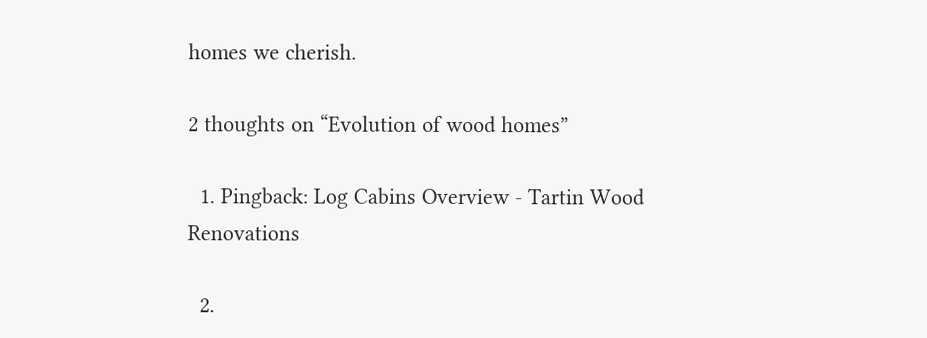homes we cherish.

2 thoughts on “Evolution of wood homes”

  1. Pingback: Log Cabins Overview - Tartin Wood Renovations

  2.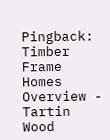Pingback: Timber Frame Homes Overview - Tartin Wood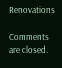Renovations

Comments are closed.